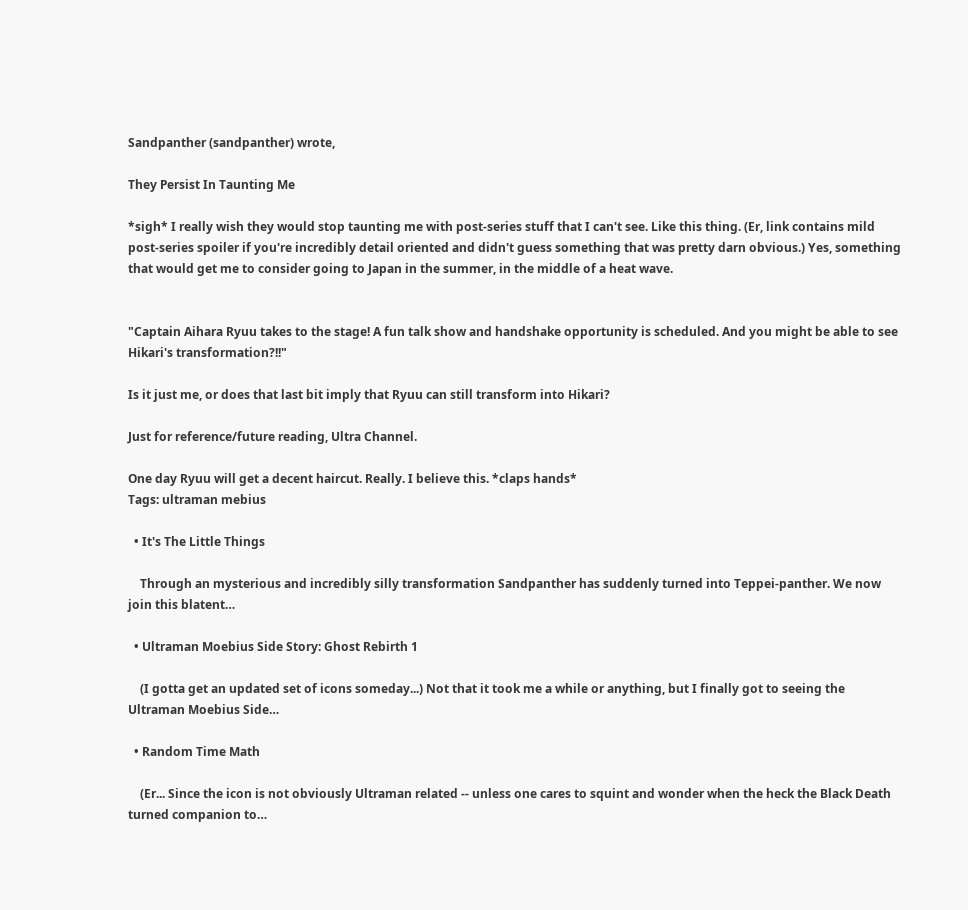Sandpanther (sandpanther) wrote,

They Persist In Taunting Me

*sigh* I really wish they would stop taunting me with post-series stuff that I can't see. Like this thing. (Er, link contains mild post-series spoiler if you're incredibly detail oriented and didn't guess something that was pretty darn obvious.) Yes, something that would get me to consider going to Japan in the summer, in the middle of a heat wave.


"Captain Aihara Ryuu takes to the stage! A fun talk show and handshake opportunity is scheduled. And you might be able to see Hikari's transformation?!!"

Is it just me, or does that last bit imply that Ryuu can still transform into Hikari?

Just for reference/future reading, Ultra Channel.

One day Ryuu will get a decent haircut. Really. I believe this. *claps hands*
Tags: ultraman mebius

  • It's The Little Things

    Through an mysterious and incredibly silly transformation Sandpanther has suddenly turned into Teppei-panther. We now join this blatent…

  • Ultraman Moebius Side Story: Ghost Rebirth 1

    (I gotta get an updated set of icons someday...) Not that it took me a while or anything, but I finally got to seeing the Ultraman Moebius Side…

  • Random Time Math

    (Er... Since the icon is not obviously Ultraman related -- unless one cares to squint and wonder when the heck the Black Death turned companion to…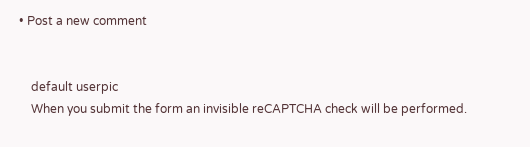• Post a new comment


    default userpic
    When you submit the form an invisible reCAPTCHA check will be performed.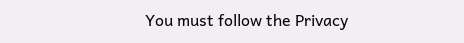You must follow the Privacy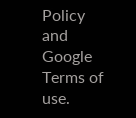Policy and Google Terms of use.